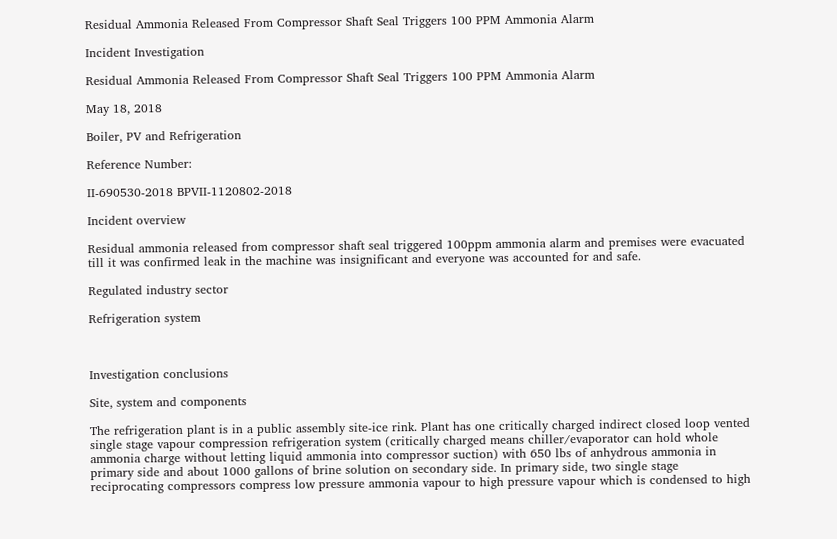Residual Ammonia Released From Compressor Shaft Seal Triggers 100 PPM Ammonia Alarm

Incident Investigation

Residual Ammonia Released From Compressor Shaft Seal Triggers 100 PPM Ammonia Alarm

May 18, 2018

Boiler, PV and Refrigeration

Reference Number:

II-690530-2018 BPVII-1120802-2018

Incident overview

Residual ammonia released from compressor shaft seal triggered 100ppm ammonia alarm and premises were evacuated till it was confirmed leak in the machine was insignificant and everyone was accounted for and safe.

Regulated industry sector

Refrigeration system



Investigation conclusions

Site, system and components

The refrigeration plant is in a public assembly site-ice rink. Plant has one critically charged indirect closed loop vented single stage vapour compression refrigeration system (critically charged means chiller/evaporator can hold whole ammonia charge without letting liquid ammonia into compressor suction) with 650 lbs of anhydrous ammonia in primary side and about 1000 gallons of brine solution on secondary side. In primary side, two single stage reciprocating compressors compress low pressure ammonia vapour to high pressure vapour which is condensed to high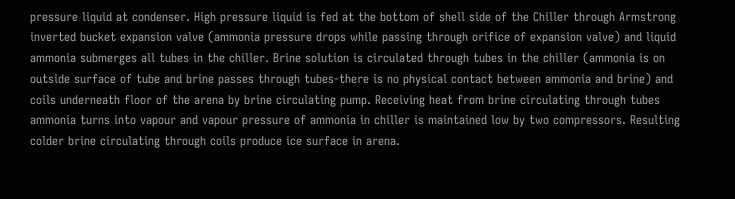pressure liquid at condenser. High pressure liquid is fed at the bottom of shell side of the Chiller through Armstrong inverted bucket expansion valve (ammonia pressure drops while passing through orifice of expansion valve) and liquid ammonia submerges all tubes in the chiller. Brine solution is circulated through tubes in the chiller (ammonia is on outside surface of tube and brine passes through tubes-there is no physical contact between ammonia and brine) and coils underneath floor of the arena by brine circulating pump. Receiving heat from brine circulating through tubes ammonia turns into vapour and vapour pressure of ammonia in chiller is maintained low by two compressors. Resulting colder brine circulating through coils produce ice surface in arena.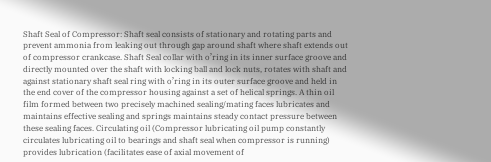Shaft Seal of Compressor: Shaft seal consists of stationary and rotating parts and prevent ammonia from leaking out through gap around shaft where shaft extends out of compressor crankcase. Shaft Seal collar with o’ring in its inner surface groove and directly mounted over the shaft with locking ball and lock nuts, rotates with shaft and against stationary shaft seal ring with o’ring in its outer surface groove and held in the end cover of the compressor housing against a set of helical springs. A thin oil film formed between two precisely machined sealing/mating faces lubricates and maintains effective sealing and springs maintains steady contact pressure between these sealing faces. Circulating oil (Compressor lubricating oil pump constantly circulates lubricating oil to bearings and shaft seal when compressor is running) provides lubrication (facilitates ease of axial movement of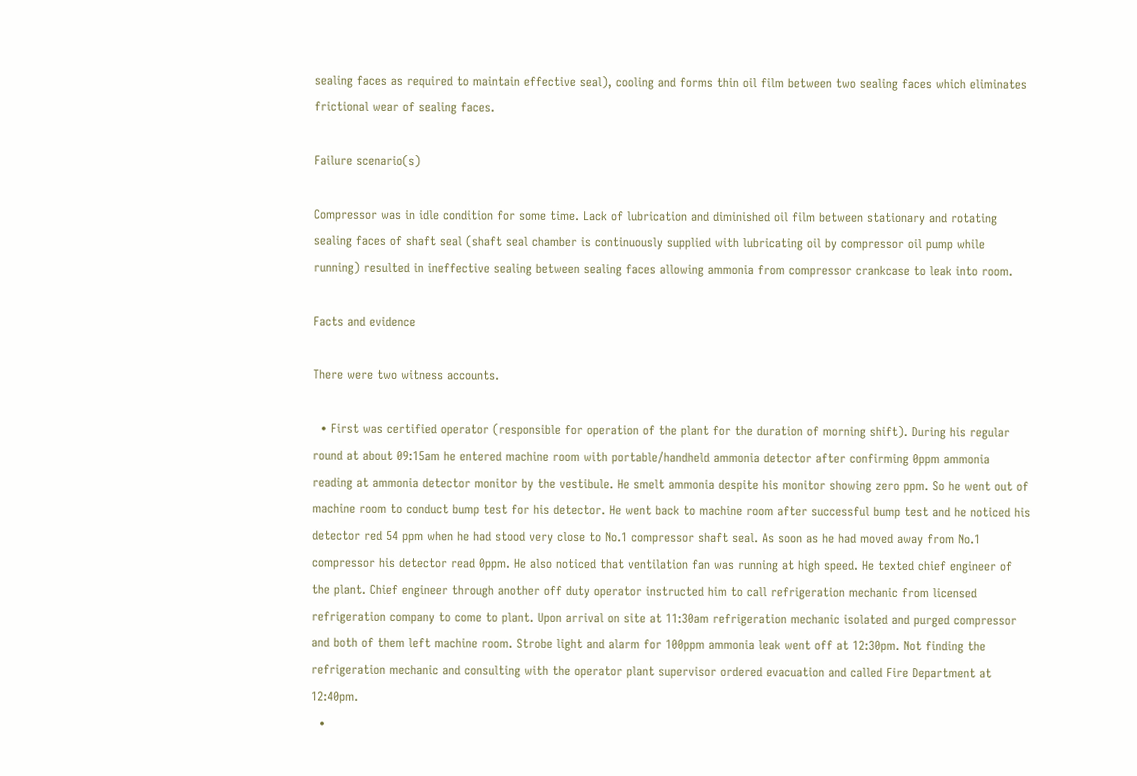sealing faces as required to maintain effective seal), cooling and forms thin oil film between two sealing faces which eliminates frictional wear of sealing faces.

Failure scenario(s)

Compressor was in idle condition for some time. Lack of lubrication and diminished oil film between stationary and rotating sealing faces of shaft seal (shaft seal chamber is continuously supplied with lubricating oil by compressor oil pump while running) resulted in ineffective sealing between sealing faces allowing ammonia from compressor crankcase to leak into room.

Facts and evidence

There were two witness accounts.

  • First was certified operator (responsible for operation of the plant for the duration of morning shift). During his regular round at about 09:15am he entered machine room with portable/handheld ammonia detector after confirming 0ppm ammonia reading at ammonia detector monitor by the vestibule. He smelt ammonia despite his monitor showing zero ppm. So he went out of machine room to conduct bump test for his detector. He went back to machine room after successful bump test and he noticed his detector red 54 ppm when he had stood very close to No.1 compressor shaft seal. As soon as he had moved away from No.1 compressor his detector read 0ppm. He also noticed that ventilation fan was running at high speed. He texted chief engineer of the plant. Chief engineer through another off duty operator instructed him to call refrigeration mechanic from licensed refrigeration company to come to plant. Upon arrival on site at 11:30am refrigeration mechanic isolated and purged compressor and both of them left machine room. Strobe light and alarm for 100ppm ammonia leak went off at 12:30pm. Not finding the refrigeration mechanic and consulting with the operator plant supervisor ordered evacuation and called Fire Department at 12:40pm.
  •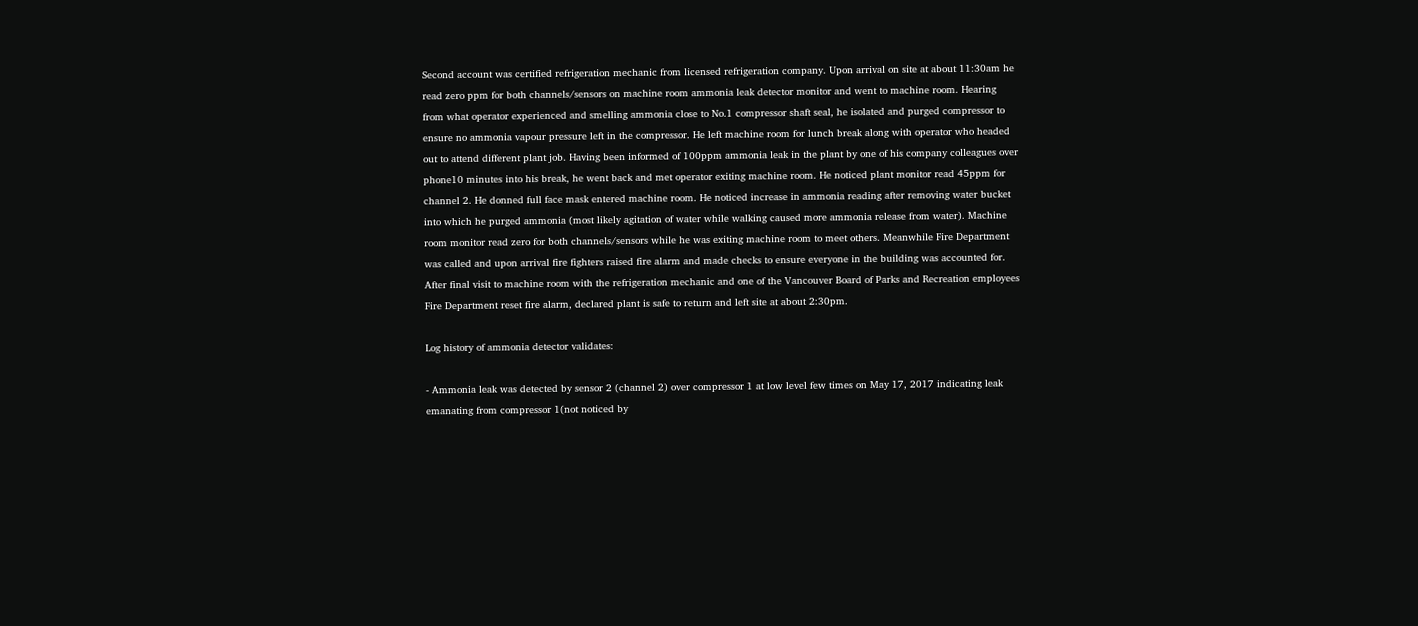Second account was certified refrigeration mechanic from licensed refrigeration company. Upon arrival on site at about 11:30am he read zero ppm for both channels/sensors on machine room ammonia leak detector monitor and went to machine room. Hearing from what operator experienced and smelling ammonia close to No.1 compressor shaft seal, he isolated and purged compressor to ensure no ammonia vapour pressure left in the compressor. He left machine room for lunch break along with operator who headed out to attend different plant job. Having been informed of 100ppm ammonia leak in the plant by one of his company colleagues over phone10 minutes into his break, he went back and met operator exiting machine room. He noticed plant monitor read 45ppm for channel 2. He donned full face mask entered machine room. He noticed increase in ammonia reading after removing water bucket into which he purged ammonia (most likely agitation of water while walking caused more ammonia release from water). Machine room monitor read zero for both channels/sensors while he was exiting machine room to meet others. Meanwhile Fire Department was called and upon arrival fire fighters raised fire alarm and made checks to ensure everyone in the building was accounted for. After final visit to machine room with the refrigeration mechanic and one of the Vancouver Board of Parks and Recreation employees Fire Department reset fire alarm, declared plant is safe to return and left site at about 2:30pm.

Log history of ammonia detector validates:

- Ammonia leak was detected by sensor 2 (channel 2) over compressor 1 at low level few times on May 17, 2017 indicating leak emanating from compressor 1(not noticed by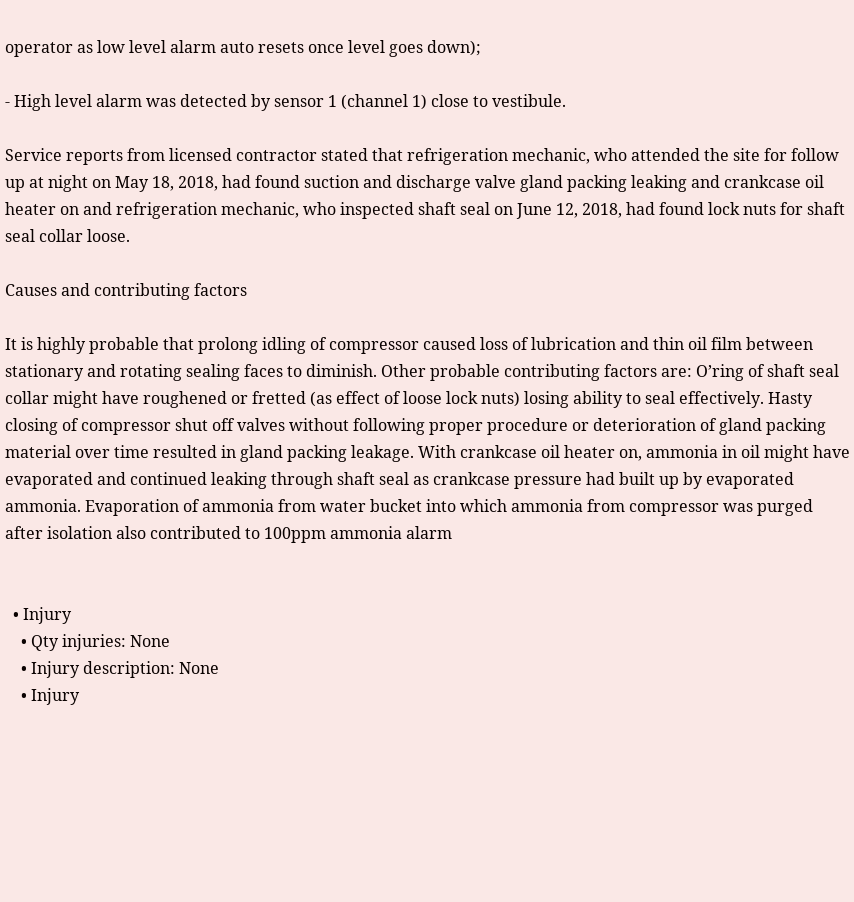operator as low level alarm auto resets once level goes down);

- High level alarm was detected by sensor 1 (channel 1) close to vestibule.

Service reports from licensed contractor stated that refrigeration mechanic, who attended the site for follow up at night on May 18, 2018, had found suction and discharge valve gland packing leaking and crankcase oil heater on and refrigeration mechanic, who inspected shaft seal on June 12, 2018, had found lock nuts for shaft seal collar loose.

Causes and contributing factors

It is highly probable that prolong idling of compressor caused loss of lubrication and thin oil film between stationary and rotating sealing faces to diminish. Other probable contributing factors are: O’ring of shaft seal collar might have roughened or fretted (as effect of loose lock nuts) losing ability to seal effectively. Hasty closing of compressor shut off valves without following proper procedure or deterioration of gland packing material over time resulted in gland packing leakage. With crankcase oil heater on, ammonia in oil might have evaporated and continued leaking through shaft seal as crankcase pressure had built up by evaporated ammonia. Evaporation of ammonia from water bucket into which ammonia from compressor was purged after isolation also contributed to 100ppm ammonia alarm


  • Injury
    • Qty injuries: None
    • Injury description: None
    • Injury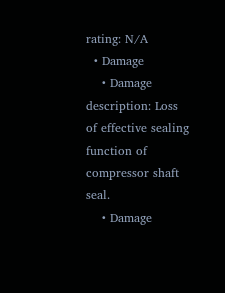rating: N/A
  • Damage
    • Damage description: Loss of effective sealing function of compressor shaft seal.
    • Damage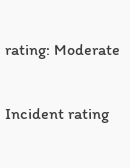rating: Moderate

Incident rating